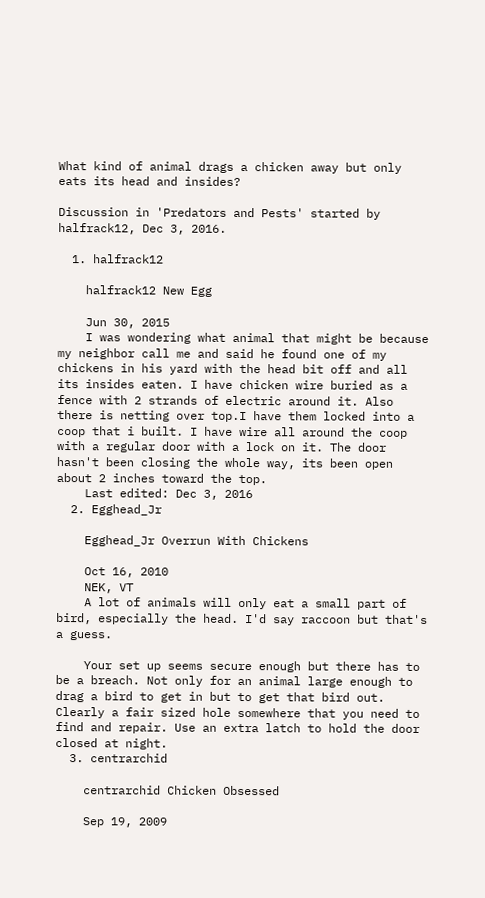What kind of animal drags a chicken away but only eats its head and insides?

Discussion in 'Predators and Pests' started by halfrack12, Dec 3, 2016.

  1. halfrack12

    halfrack12 New Egg

    Jun 30, 2015
    I was wondering what animal that might be because my neighbor call me and said he found one of my chickens in his yard with the head bit off and all its insides eaten. I have chicken wire buried as a fence with 2 strands of electric around it. Also there is netting over top.I have them locked into a coop that i built. I have wire all around the coop with a regular door with a lock on it. The door hasn't been closing the whole way, its been open about 2 inches toward the top.
    Last edited: Dec 3, 2016
  2. Egghead_Jr

    Egghead_Jr Overrun With Chickens

    Oct 16, 2010
    NEK, VT
    A lot of animals will only eat a small part of bird, especially the head. I'd say raccoon but that's a guess.

    Your set up seems secure enough but there has to be a breach. Not only for an animal large enough to drag a bird to get in but to get that bird out. Clearly a fair sized hole somewhere that you need to find and repair. Use an extra latch to hold the door closed at night.
  3. centrarchid

    centrarchid Chicken Obsessed

    Sep 19, 2009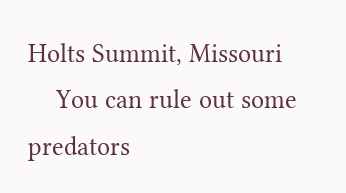Holts Summit, Missouri
    You can rule out some predators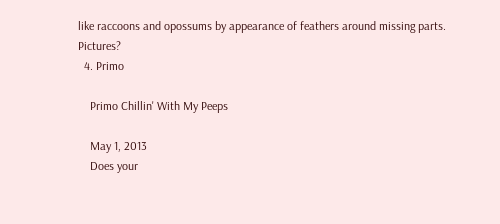like raccoons and opossums by appearance of feathers around missing parts. Pictures?
  4. Primo

    Primo Chillin' With My Peeps

    May 1, 2013
    Does your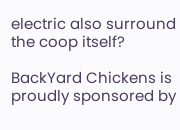electric also surround the coop itself?

BackYard Chickens is proudly sponsored by